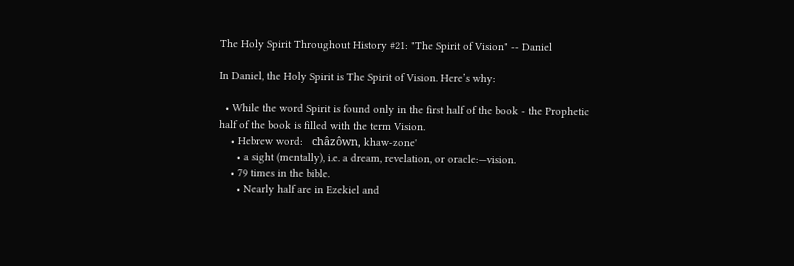The Holy Spirit Throughout History #21: "The Spirit of Vision" -- Daniel

In Daniel, the Holy Spirit is The Spirit of Vision. Here’s why:

  • While the word Spirit is found only in the first half of the book - the Prophetic half of the book is filled with the term Vision.
    • Hebrew word:   châzôwn, khaw-zone'
      • a sight (mentally), i.e. a dream, revelation, or oracle:—vision.
    • 79 times in the bible.
      • Nearly half are in Ezekiel and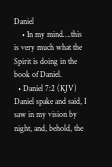Daniel
    • In my mind….this is very much what the Spirit is doing in the book of Daniel.
  • Daniel 7:2 (KJV) Daniel spake and said, I saw in my vision by night, and, behold, the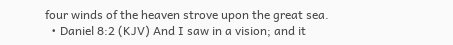four winds of the heaven strove upon the great sea.
  • Daniel 8:2 (KJV) And I saw in a vision; and it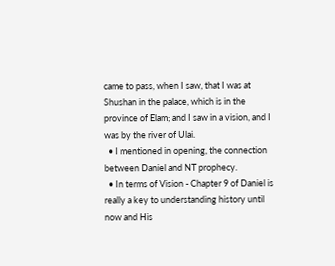came to pass, when I saw, that I was at Shushan in the palace, which is in the province of Elam; and I saw in a vision, and I was by the river of Ulai.
  • I mentioned in opening, the connection between Daniel and NT prophecy.
  • In terms of Vision - Chapter 9 of Daniel is really a key to understanding history until now and His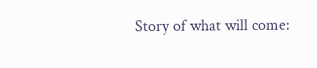Story of what will come: